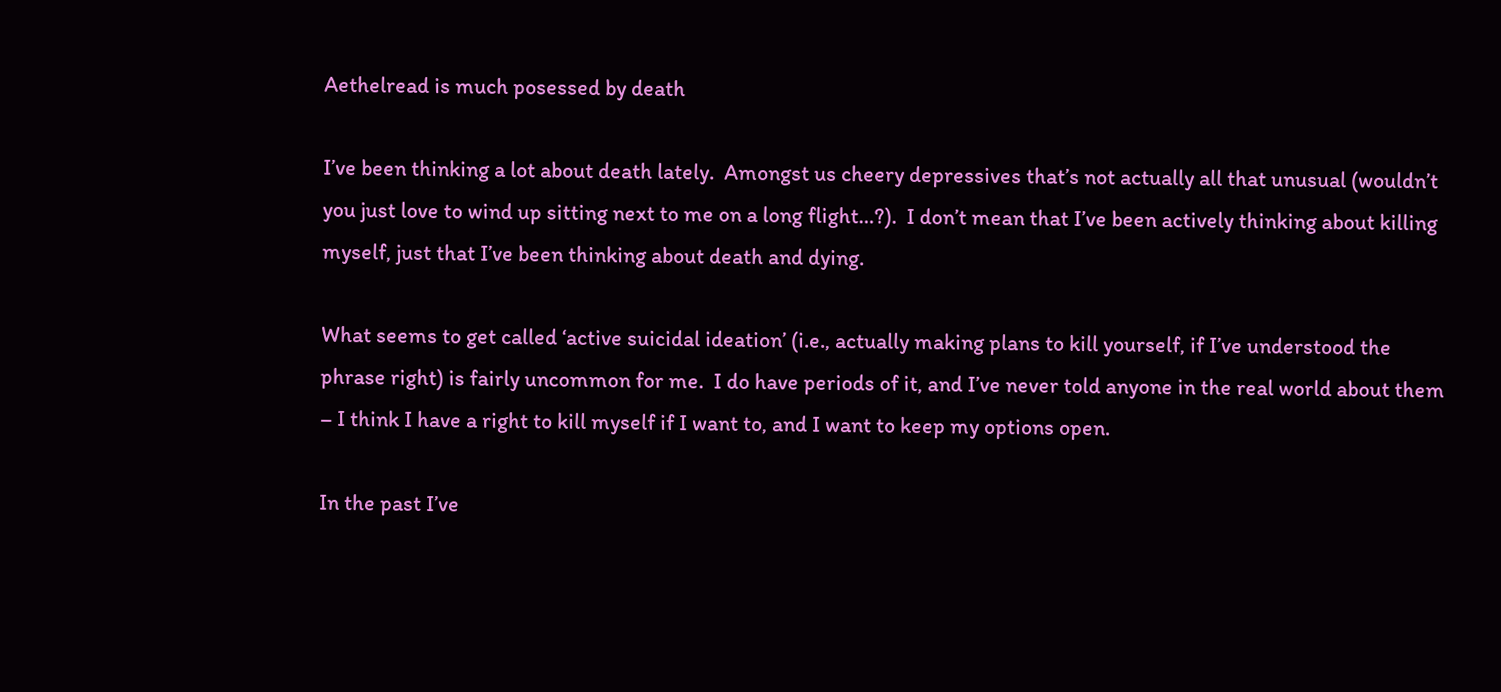Aethelread is much posessed by death

I’ve been thinking a lot about death lately.  Amongst us cheery depressives that’s not actually all that unusual (wouldn’t you just love to wind up sitting next to me on a long flight…?).  I don’t mean that I’ve been actively thinking about killing myself, just that I’ve been thinking about death and dying.

What seems to get called ‘active suicidal ideation’ (i.e., actually making plans to kill yourself, if I’ve understood the phrase right) is fairly uncommon for me.  I do have periods of it, and I’ve never told anyone in the real world about them – I think I have a right to kill myself if I want to, and I want to keep my options open.

In the past I’ve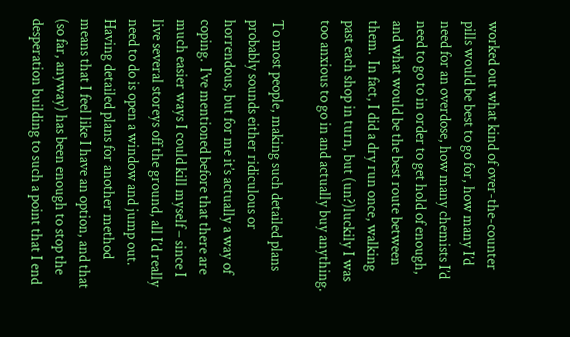worked out what kind of over-the-counter pills would be best to go for, how many I’d need for an overdose, how many chemists I’d need to go to in order to get hold of enough, and what would be the best route between them.  In fact, I did a dry run once, walking past each shop in turn, but (un?)luckily I was too anxious to go in and actually buy anything.

To most people, making such detailed plans probably sounds either ridiculous or horrendous, but for me it’s actually a way of coping.  I’ve mentioned before that there are much easier ways I could kill myself – since I live several storeys off the ground, all I’d really need to do is open a window and jump out.  Having detailed plans for another method means that I feel like I have an option, and that (so far, anyway) has been enough to stop the desperation building to such a point that I end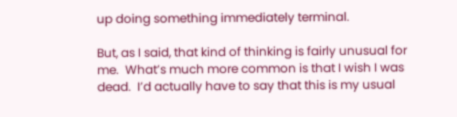up doing something immediately terminal.

But, as I said, that kind of thinking is fairly unusual for me.  What’s much more common is that I wish I was dead.  I’d actually have to say that this is my usual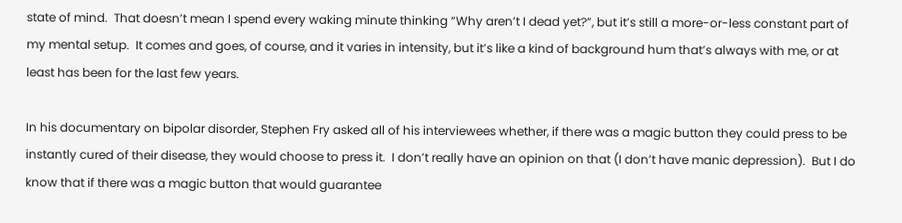state of mind.  That doesn’t mean I spend every waking minute thinking “Why aren’t I dead yet?”, but it’s still a more-or-less constant part of my mental setup.  It comes and goes, of course, and it varies in intensity, but it’s like a kind of background hum that’s always with me, or at least has been for the last few years.

In his documentary on bipolar disorder, Stephen Fry asked all of his interviewees whether, if there was a magic button they could press to be instantly cured of their disease, they would choose to press it.  I don’t really have an opinion on that (I don’t have manic depression).  But I do know that if there was a magic button that would guarantee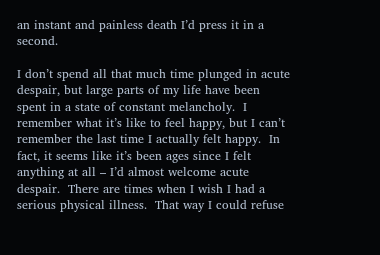an instant and painless death I’d press it in a second.

I don’t spend all that much time plunged in acute despair, but large parts of my life have been spent in a state of constant melancholy.  I remember what it’s like to feel happy, but I can’t remember the last time I actually felt happy.  In fact, it seems like it’s been ages since I felt anything at all – I’d almost welcome acute despair.  There are times when I wish I had a serious physical illness.  That way I could refuse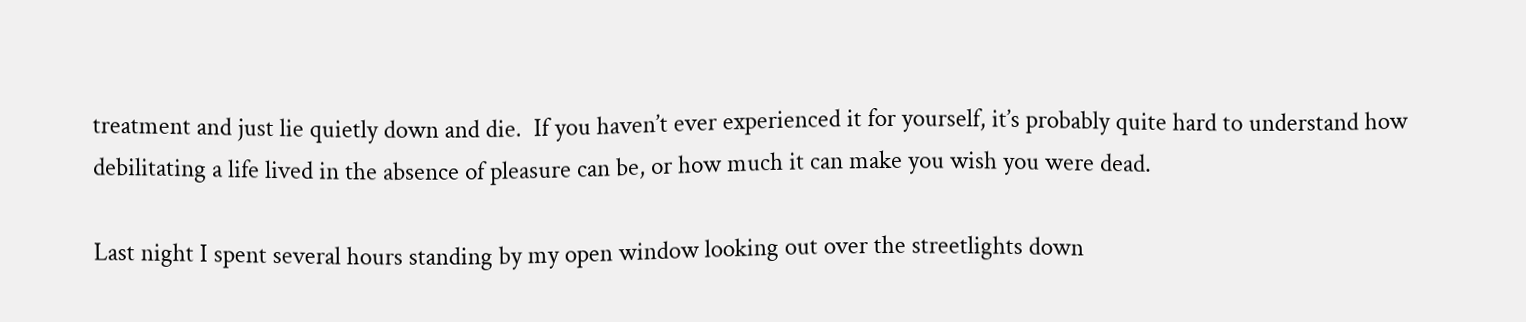treatment and just lie quietly down and die.  If you haven’t ever experienced it for yourself, it’s probably quite hard to understand how debilitating a life lived in the absence of pleasure can be, or how much it can make you wish you were dead.

Last night I spent several hours standing by my open window looking out over the streetlights down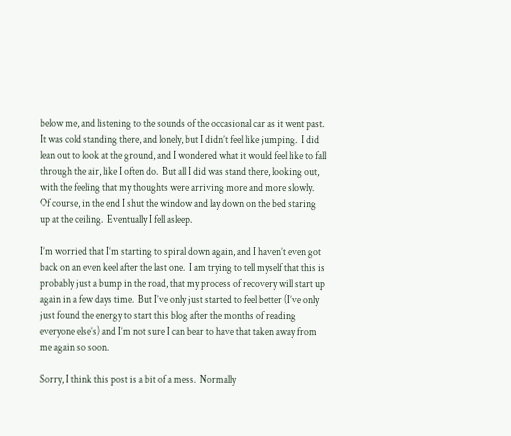below me, and listening to the sounds of the occasional car as it went past.  It was cold standing there, and lonely, but I didn’t feel like jumping.  I did lean out to look at the ground, and I wondered what it would feel like to fall through the air, like I often do.  But all I did was stand there, looking out, with the feeling that my thoughts were arriving more and more slowly.  Of course, in the end I shut the window and lay down on the bed staring up at the ceiling.  Eventually I fell asleep.

I’m worried that I’m starting to spiral down again, and I haven’t even got back on an even keel after the last one.  I am trying to tell myself that this is probably just a bump in the road, that my process of recovery will start up again in a few days time.  But I’ve only just started to feel better (I’ve only just found the energy to start this blog after the months of reading everyone else’s) and I’m not sure I can bear to have that taken away from me again so soon.

Sorry, I think this post is a bit of a mess.  Normally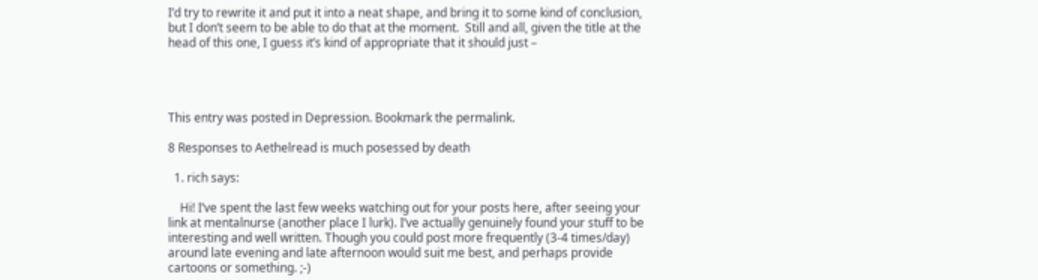I’d try to rewrite it and put it into a neat shape, and bring it to some kind of conclusion, but I don’t seem to be able to do that at the moment.  Still and all, given the title at the head of this one, I guess it’s kind of appropriate that it should just –




This entry was posted in Depression. Bookmark the permalink.

8 Responses to Aethelread is much posessed by death

  1. rich says:

    Hi! I’ve spent the last few weeks watching out for your posts here, after seeing your link at mentalnurse (another place I lurk). I’ve actually genuinely found your stuff to be interesting and well written. Though you could post more frequently (3-4 times/day) around late evening and late afternoon would suit me best, and perhaps provide cartoons or something. ;-)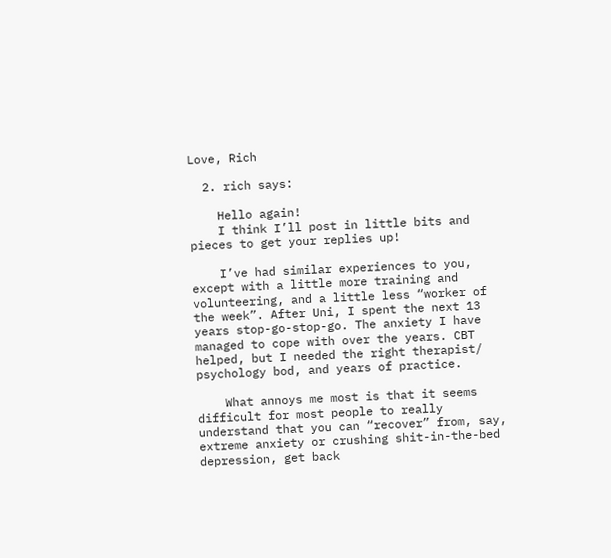Love, Rich

  2. rich says:

    Hello again!
    I think I’ll post in little bits and pieces to get your replies up!

    I’ve had similar experiences to you, except with a little more training and volunteering, and a little less “worker of the week”. After Uni, I spent the next 13 years stop-go-stop-go. The anxiety I have managed to cope with over the years. CBT helped, but I needed the right therapist/ psychology bod, and years of practice.

    What annoys me most is that it seems difficult for most people to really understand that you can “recover” from, say, extreme anxiety or crushing shit-in-the-bed depression, get back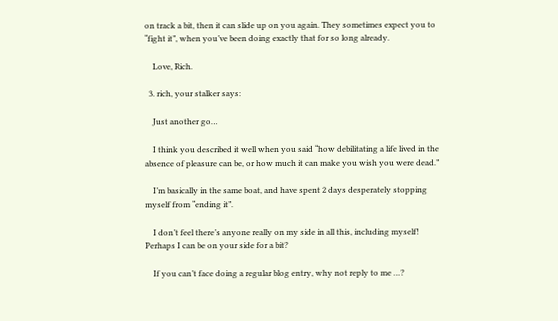on track a bit, then it can slide up on you again. They sometimes expect you to “fight it”, when you’ve been doing exactly that for so long already.

    Love, Rich.

  3. rich, your stalker says:

    Just another go…

    I think you described it well when you said “how debilitating a life lived in the absence of pleasure can be, or how much it can make you wish you were dead.”

    I’m basically in the same boat, and have spent 2 days desperately stopping myself from “ending it”.

    I don’t feel there’s anyone really on my side in all this, including myself! Perhaps I can be on your side for a bit?

    If you can’t face doing a regular blog entry, why not reply to me …?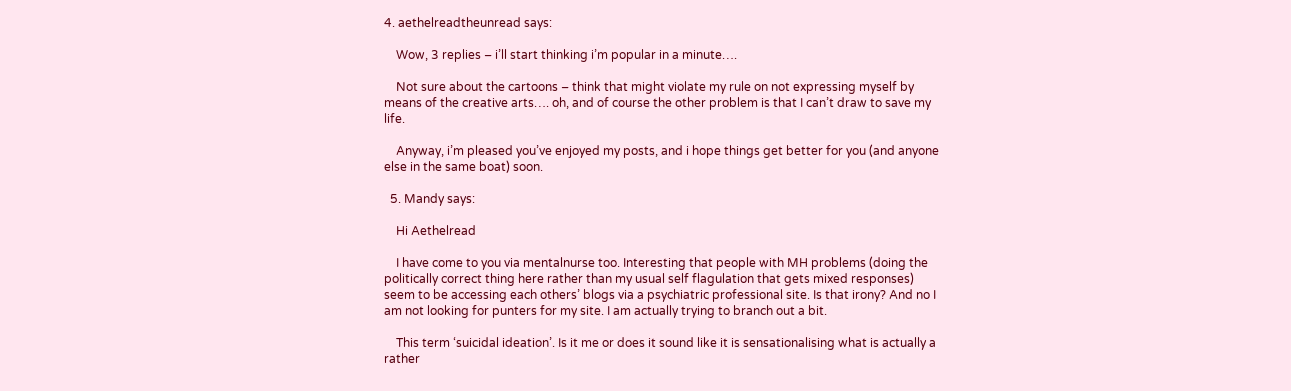4. aethelreadtheunread says:

    Wow, 3 replies – i’ll start thinking i’m popular in a minute….

    Not sure about the cartoons – think that might violate my rule on not expressing myself by means of the creative arts…. oh, and of course the other problem is that I can’t draw to save my life.

    Anyway, i’m pleased you’ve enjoyed my posts, and i hope things get better for you (and anyone else in the same boat) soon.

  5. Mandy says:

    Hi Aethelread

    I have come to you via mentalnurse too. Interesting that people with MH problems (doing the politically correct thing here rather than my usual self flagulation that gets mixed responses) seem to be accessing each others’ blogs via a psychiatric professional site. Is that irony? And no I am not looking for punters for my site. I am actually trying to branch out a bit.

    This term ‘suicidal ideation’. Is it me or does it sound like it is sensationalising what is actually a rather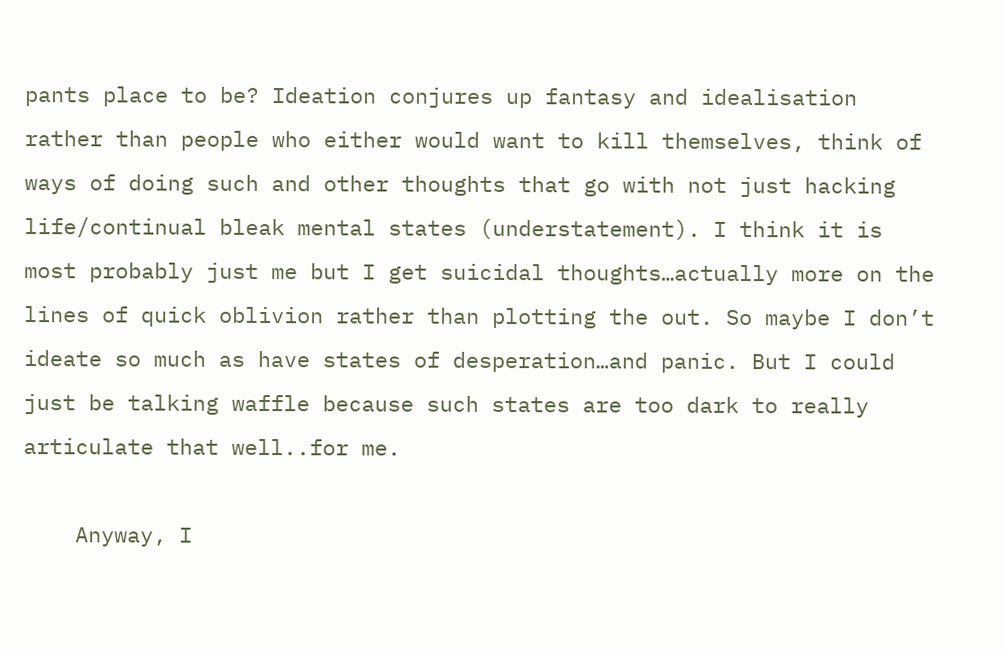pants place to be? Ideation conjures up fantasy and idealisation rather than people who either would want to kill themselves, think of ways of doing such and other thoughts that go with not just hacking life/continual bleak mental states (understatement). I think it is most probably just me but I get suicidal thoughts…actually more on the lines of quick oblivion rather than plotting the out. So maybe I don’t ideate so much as have states of desperation…and panic. But I could just be talking waffle because such states are too dark to really articulate that well..for me.

    Anyway, I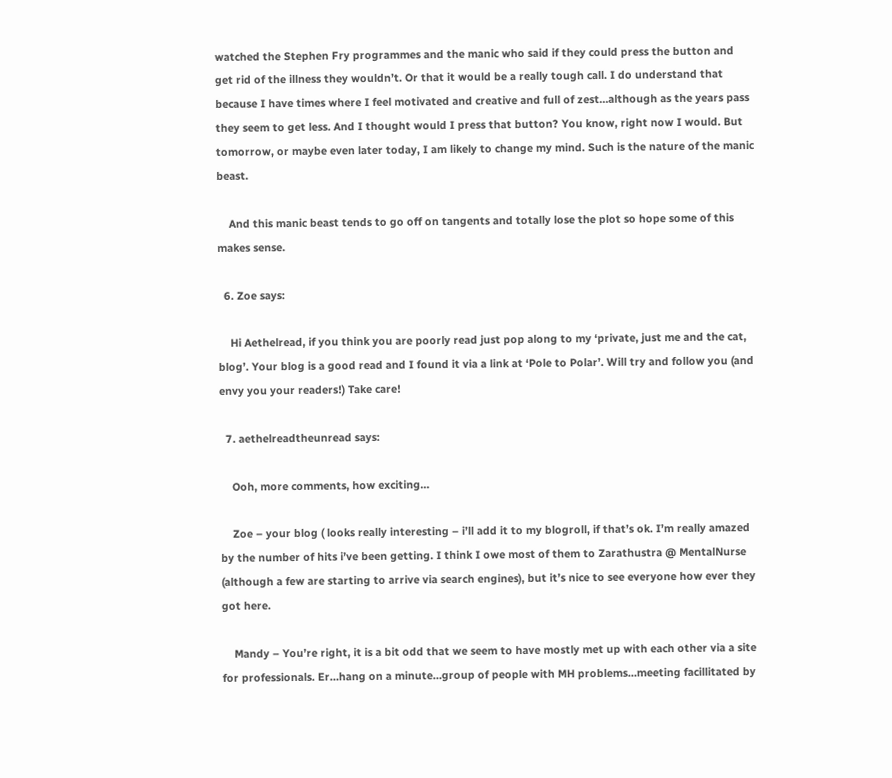watched the Stephen Fry programmes and the manic who said if they could press the button and get rid of the illness they wouldn’t. Or that it would be a really tough call. I do understand that because I have times where I feel motivated and creative and full of zest…although as the years pass they seem to get less. And I thought would I press that button? You know, right now I would. But tomorrow, or maybe even later today, I am likely to change my mind. Such is the nature of the manic beast.

    And this manic beast tends to go off on tangents and totally lose the plot so hope some of this makes sense.

  6. Zoe says:

    Hi Aethelread, if you think you are poorly read just pop along to my ‘private, just me and the cat, blog’. Your blog is a good read and I found it via a link at ‘Pole to Polar’. Will try and follow you (and envy you your readers!) Take care!

  7. aethelreadtheunread says:

    Ooh, more comments, how exciting…

    Zoe – your blog ( looks really interesting – i’ll add it to my blogroll, if that’s ok. I’m really amazed by the number of hits i’ve been getting. I think I owe most of them to Zarathustra @ MentalNurse (although a few are starting to arrive via search engines), but it’s nice to see everyone how ever they got here.

    Mandy – You’re right, it is a bit odd that we seem to have mostly met up with each other via a site for professionals. Er…hang on a minute…group of people with MH problems…meeting facillitated by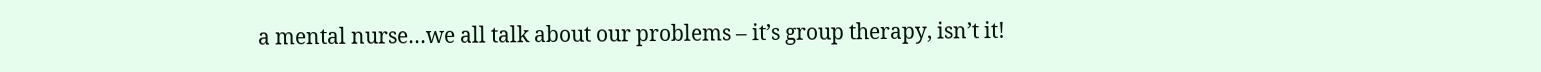a mental nurse…we all talk about our problems – it’s group therapy, isn’t it!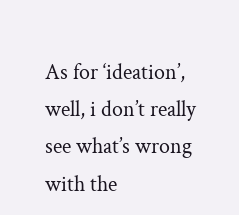As for ‘ideation’, well, i don’t really see what’s wrong with the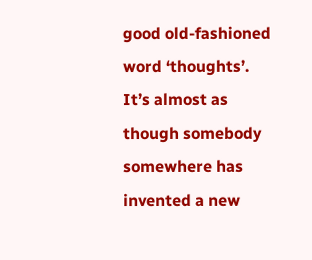good old-fashioned word ‘thoughts’. It’s almost as though somebody somewhere has invented a new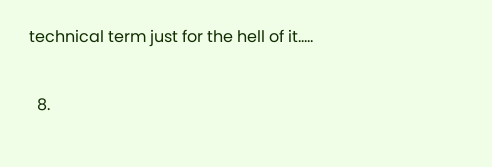technical term just for the hell of it…..

  8.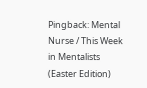Pingback: Mental Nurse / This Week in Mentalists (Easter Edition)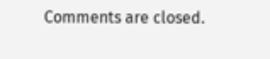Comments are closed.